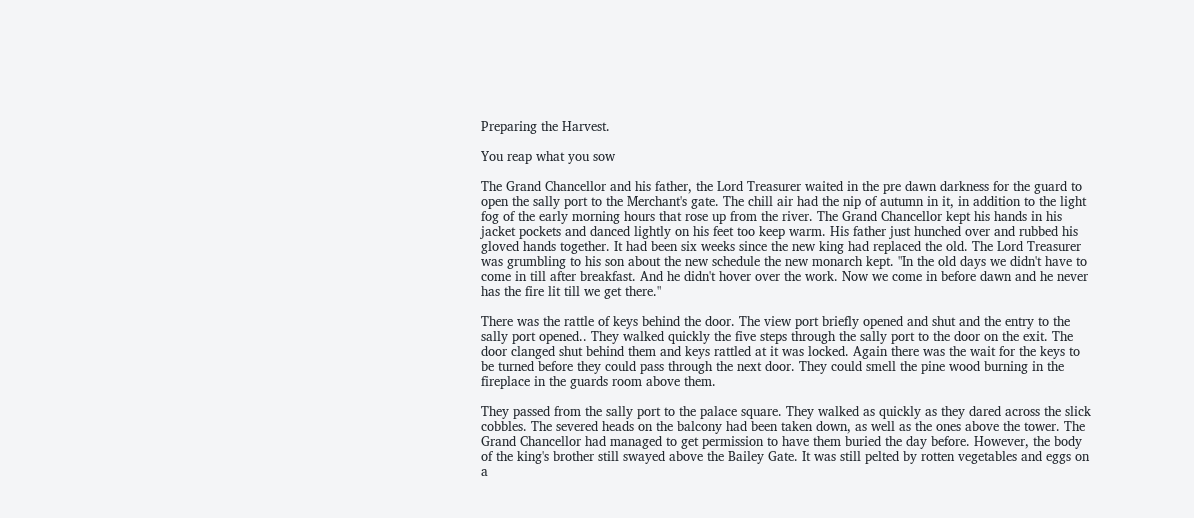Preparing the Harvest.

You reap what you sow

The Grand Chancellor and his father, the Lord Treasurer waited in the pre dawn darkness for the guard to open the sally port to the Merchant's gate. The chill air had the nip of autumn in it, in addition to the light fog of the early morning hours that rose up from the river. The Grand Chancellor kept his hands in his jacket pockets and danced lightly on his feet too keep warm. His father just hunched over and rubbed his gloved hands together. It had been six weeks since the new king had replaced the old. The Lord Treasurer was grumbling to his son about the new schedule the new monarch kept. "In the old days we didn't have to come in till after breakfast. And he didn't hover over the work. Now we come in before dawn and he never has the fire lit till we get there."

There was the rattle of keys behind the door. The view port briefly opened and shut and the entry to the sally port opened.. They walked quickly the five steps through the sally port to the door on the exit. The door clanged shut behind them and keys rattled at it was locked. Again there was the wait for the keys to be turned before they could pass through the next door. They could smell the pine wood burning in the fireplace in the guards room above them.

They passed from the sally port to the palace square. They walked as quickly as they dared across the slick cobbles. The severed heads on the balcony had been taken down, as well as the ones above the tower. The Grand Chancellor had managed to get permission to have them buried the day before. However, the body of the king's brother still swayed above the Bailey Gate. It was still pelted by rotten vegetables and eggs on a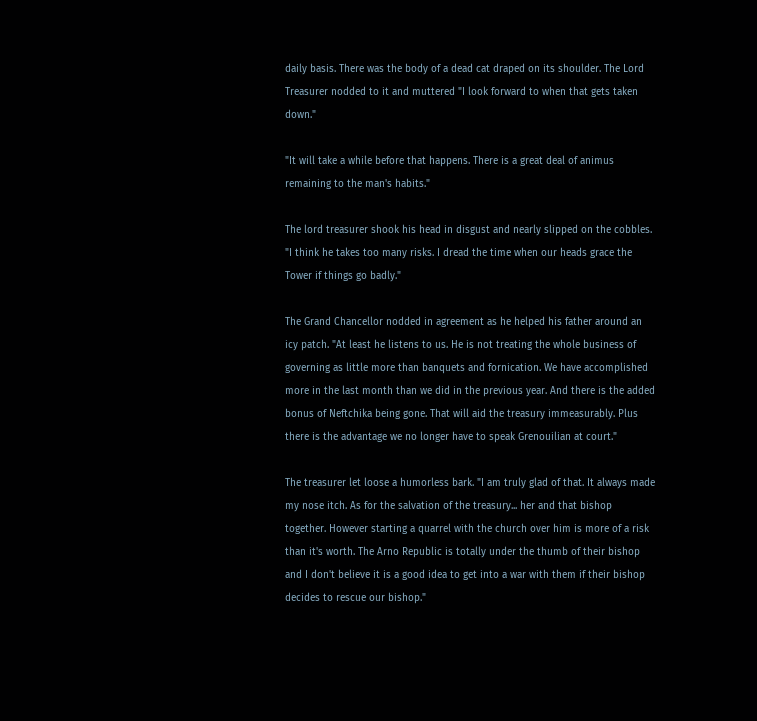daily basis. There was the body of a dead cat draped on its shoulder. The Lord Treasurer nodded to it and muttered "I look forward to when that gets taken down."

"It will take a while before that happens. There is a great deal of animus remaining to the man's habits."

The lord treasurer shook his head in disgust and nearly slipped on the cobbles. "I think he takes too many risks. I dread the time when our heads grace the Tower if things go badly."

The Grand Chancellor nodded in agreement as he helped his father around an icy patch. "At least he listens to us. He is not treating the whole business of governing as little more than banquets and fornication. We have accomplished more in the last month than we did in the previous year. And there is the added bonus of Neftchika being gone. That will aid the treasury immeasurably. Plus there is the advantage we no longer have to speak Grenouilian at court."

The treasurer let loose a humorless bark. "I am truly glad of that. It always made my nose itch. As for the salvation of the treasury... her and that bishop together. However starting a quarrel with the church over him is more of a risk than it's worth. The Arno Republic is totally under the thumb of their bishop and I don't believe it is a good idea to get into a war with them if their bishop decides to rescue our bishop."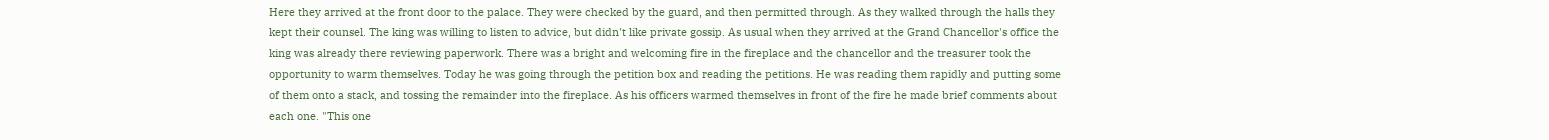Here they arrived at the front door to the palace. They were checked by the guard, and then permitted through. As they walked through the halls they kept their counsel. The king was willing to listen to advice, but didn't like private gossip. As usual when they arrived at the Grand Chancellor's office the king was already there reviewing paperwork. There was a bright and welcoming fire in the fireplace and the chancellor and the treasurer took the opportunity to warm themselves. Today he was going through the petition box and reading the petitions. He was reading them rapidly and putting some of them onto a stack, and tossing the remainder into the fireplace. As his officers warmed themselves in front of the fire he made brief comments about each one. "This one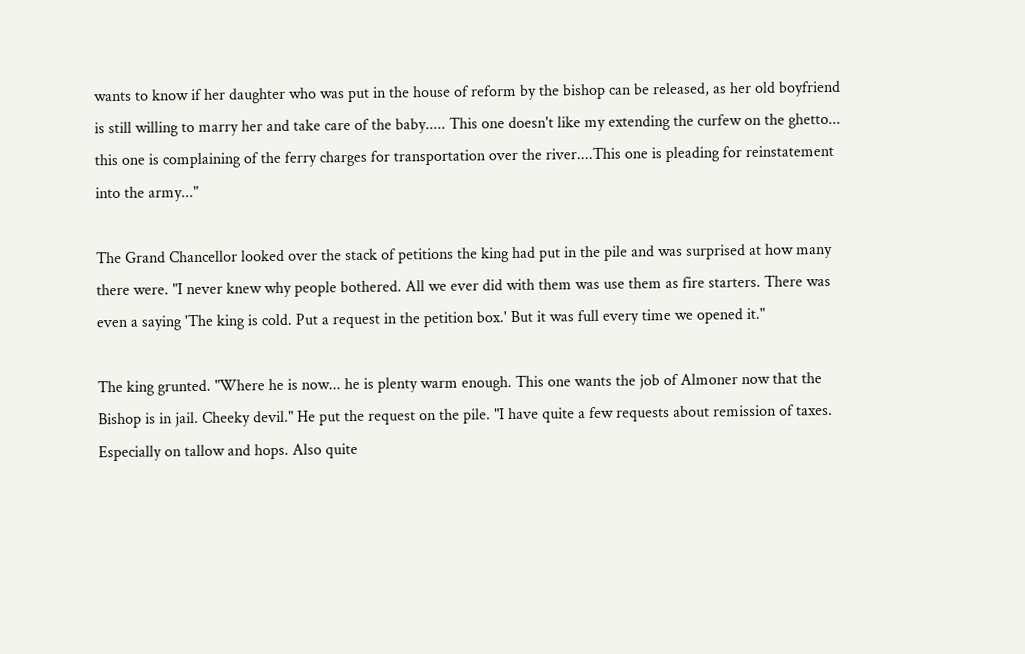wants to know if her daughter who was put in the house of reform by the bishop can be released, as her old boyfriend is still willing to marry her and take care of the baby..... This one doesn't like my extending the curfew on the ghetto... this one is complaining of the ferry charges for transportation over the river....This one is pleading for reinstatement into the army..."

The Grand Chancellor looked over the stack of petitions the king had put in the pile and was surprised at how many there were. "I never knew why people bothered. All we ever did with them was use them as fire starters. There was even a saying 'The king is cold. Put a request in the petition box.' But it was full every time we opened it."

The king grunted. "Where he is now... he is plenty warm enough. This one wants the job of Almoner now that the Bishop is in jail. Cheeky devil." He put the request on the pile. "I have quite a few requests about remission of taxes. Especially on tallow and hops. Also quite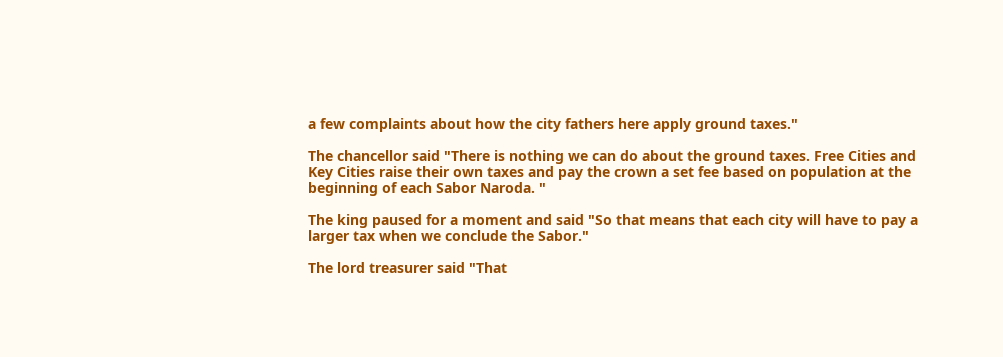a few complaints about how the city fathers here apply ground taxes."

The chancellor said "There is nothing we can do about the ground taxes. Free Cities and Key Cities raise their own taxes and pay the crown a set fee based on population at the beginning of each Sabor Naroda. "

The king paused for a moment and said "So that means that each city will have to pay a larger tax when we conclude the Sabor."

The lord treasurer said "That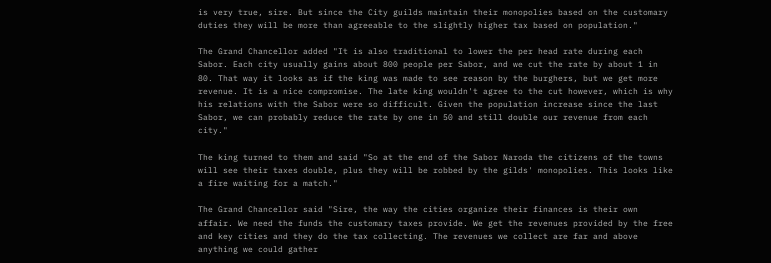is very true, sire. But since the City guilds maintain their monopolies based on the customary duties they will be more than agreeable to the slightly higher tax based on population."

The Grand Chancellor added "It is also traditional to lower the per head rate during each Sabor. Each city usually gains about 800 people per Sabor, and we cut the rate by about 1 in 80. That way it looks as if the king was made to see reason by the burghers, but we get more revenue. It is a nice compromise. The late king wouldn't agree to the cut however, which is why his relations with the Sabor were so difficult. Given the population increase since the last Sabor, we can probably reduce the rate by one in 50 and still double our revenue from each city."

The king turned to them and said "So at the end of the Sabor Naroda the citizens of the towns will see their taxes double, plus they will be robbed by the gilds' monopolies. This looks like a fire waiting for a match."

The Grand Chancellor said "Sire, the way the cities organize their finances is their own affair. We need the funds the customary taxes provide. We get the revenues provided by the free and key cities and they do the tax collecting. The revenues we collect are far and above anything we could gather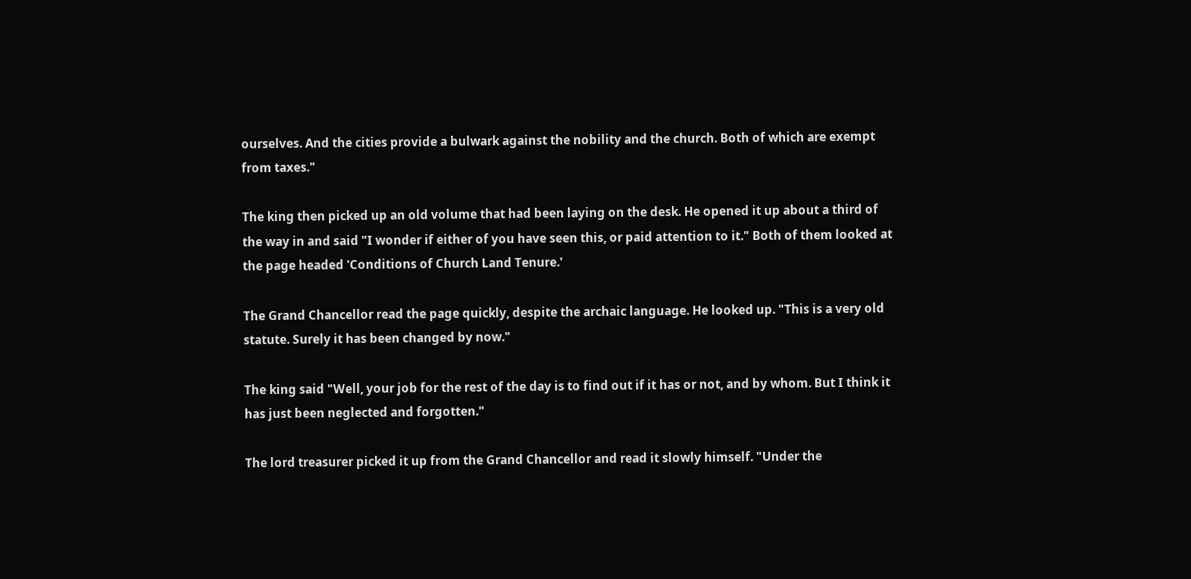ourselves. And the cities provide a bulwark against the nobility and the church. Both of which are exempt from taxes."

The king then picked up an old volume that had been laying on the desk. He opened it up about a third of the way in and said "I wonder if either of you have seen this, or paid attention to it." Both of them looked at the page headed 'Conditions of Church Land Tenure.'

The Grand Chancellor read the page quickly, despite the archaic language. He looked up. "This is a very old statute. Surely it has been changed by now."

The king said "Well, your job for the rest of the day is to find out if it has or not, and by whom. But I think it has just been neglected and forgotten."

The lord treasurer picked it up from the Grand Chancellor and read it slowly himself. "Under the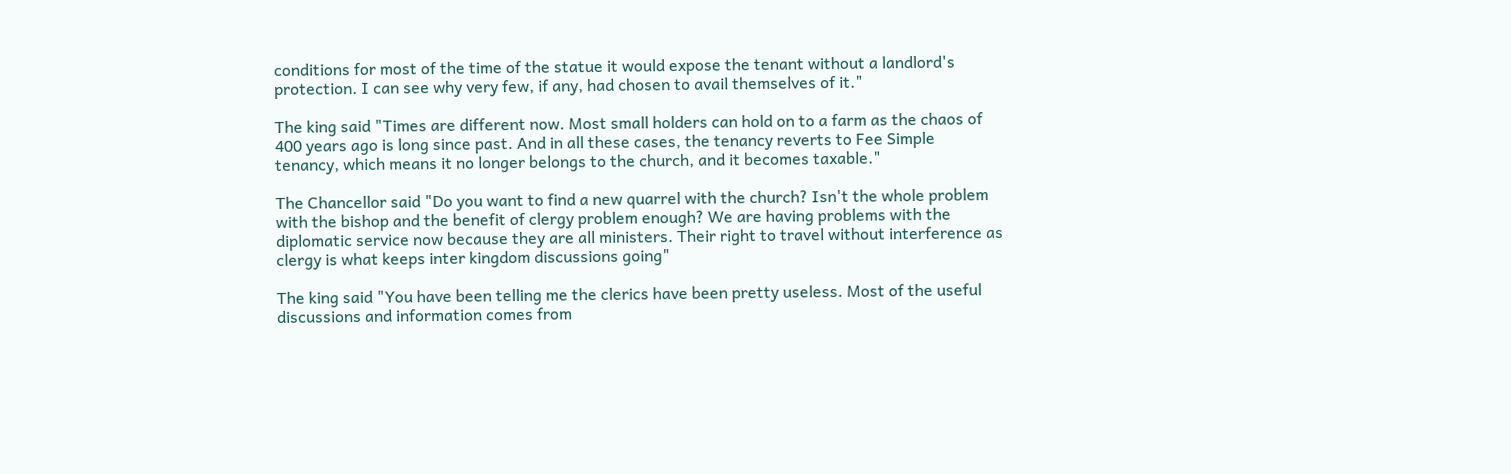conditions for most of the time of the statue it would expose the tenant without a landlord's protection. I can see why very few, if any, had chosen to avail themselves of it."

The king said "Times are different now. Most small holders can hold on to a farm as the chaos of 400 years ago is long since past. And in all these cases, the tenancy reverts to Fee Simple tenancy, which means it no longer belongs to the church, and it becomes taxable."

The Chancellor said "Do you want to find a new quarrel with the church? Isn't the whole problem with the bishop and the benefit of clergy problem enough? We are having problems with the diplomatic service now because they are all ministers. Their right to travel without interference as clergy is what keeps inter kingdom discussions going"

The king said "You have been telling me the clerics have been pretty useless. Most of the useful discussions and information comes from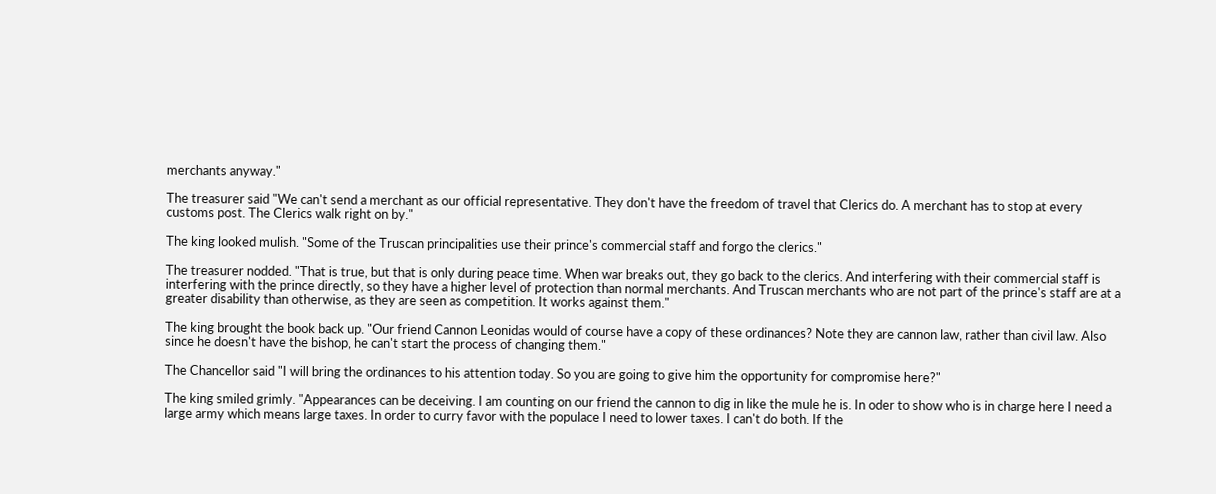merchants anyway."

The treasurer said "We can't send a merchant as our official representative. They don't have the freedom of travel that Clerics do. A merchant has to stop at every customs post. The Clerics walk right on by."

The king looked mulish. "Some of the Truscan principalities use their prince's commercial staff and forgo the clerics."

The treasurer nodded. "That is true, but that is only during peace time. When war breaks out, they go back to the clerics. And interfering with their commercial staff is interfering with the prince directly, so they have a higher level of protection than normal merchants. And Truscan merchants who are not part of the prince's staff are at a greater disability than otherwise, as they are seen as competition. It works against them."

The king brought the book back up. "Our friend Cannon Leonidas would of course have a copy of these ordinances? Note they are cannon law, rather than civil law. Also since he doesn't have the bishop, he can't start the process of changing them."

The Chancellor said "I will bring the ordinances to his attention today. So you are going to give him the opportunity for compromise here?"

The king smiled grimly. "Appearances can be deceiving. I am counting on our friend the cannon to dig in like the mule he is. In oder to show who is in charge here I need a large army which means large taxes. In order to curry favor with the populace I need to lower taxes. I can't do both. If the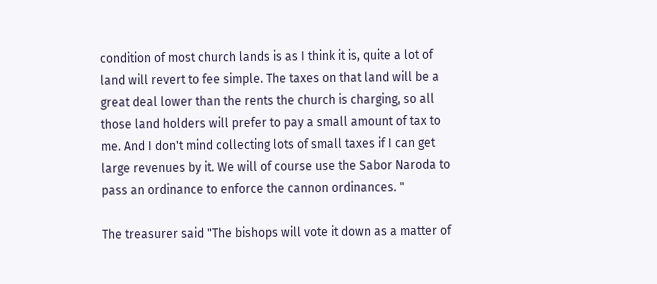condition of most church lands is as I think it is, quite a lot of land will revert to fee simple. The taxes on that land will be a great deal lower than the rents the church is charging, so all those land holders will prefer to pay a small amount of tax to me. And I don't mind collecting lots of small taxes if I can get large revenues by it. We will of course use the Sabor Naroda to pass an ordinance to enforce the cannon ordinances. "

The treasurer said "The bishops will vote it down as a matter of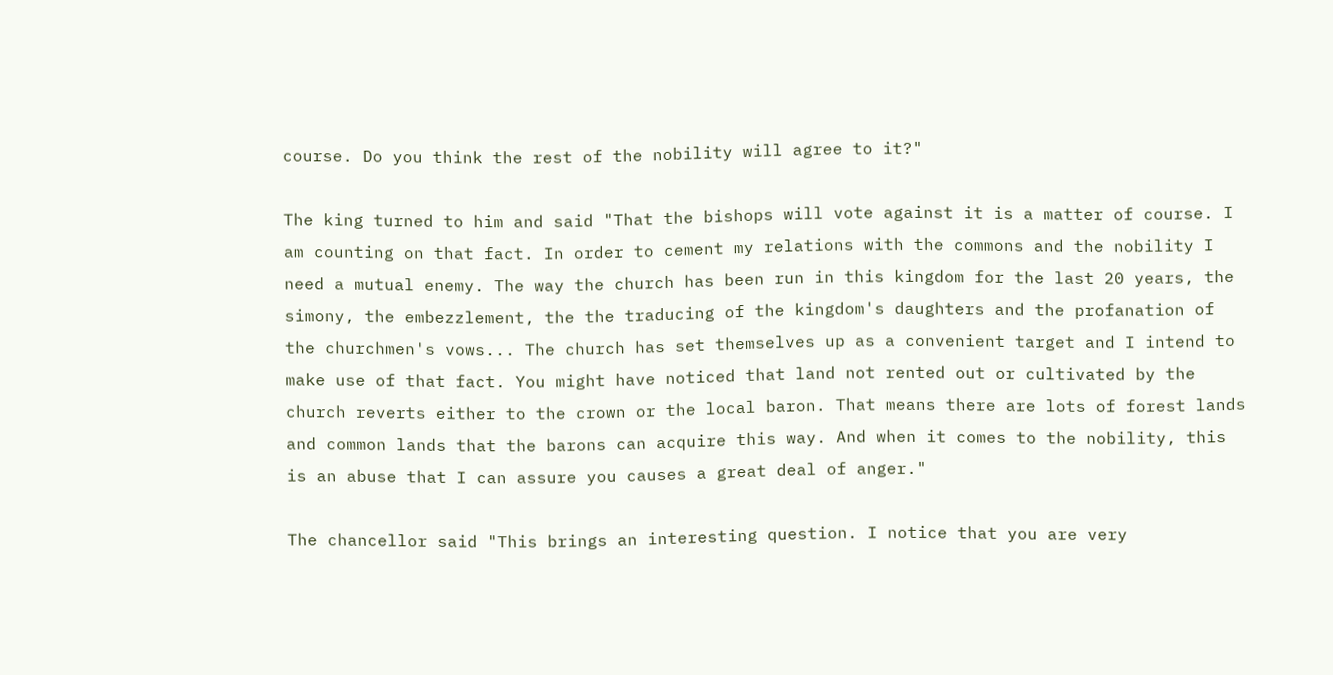course. Do you think the rest of the nobility will agree to it?"

The king turned to him and said "That the bishops will vote against it is a matter of course. I am counting on that fact. In order to cement my relations with the commons and the nobility I need a mutual enemy. The way the church has been run in this kingdom for the last 20 years, the simony, the embezzlement, the the traducing of the kingdom's daughters and the profanation of the churchmen's vows... The church has set themselves up as a convenient target and I intend to make use of that fact. You might have noticed that land not rented out or cultivated by the church reverts either to the crown or the local baron. That means there are lots of forest lands and common lands that the barons can acquire this way. And when it comes to the nobility, this is an abuse that I can assure you causes a great deal of anger."

The chancellor said "This brings an interesting question. I notice that you are very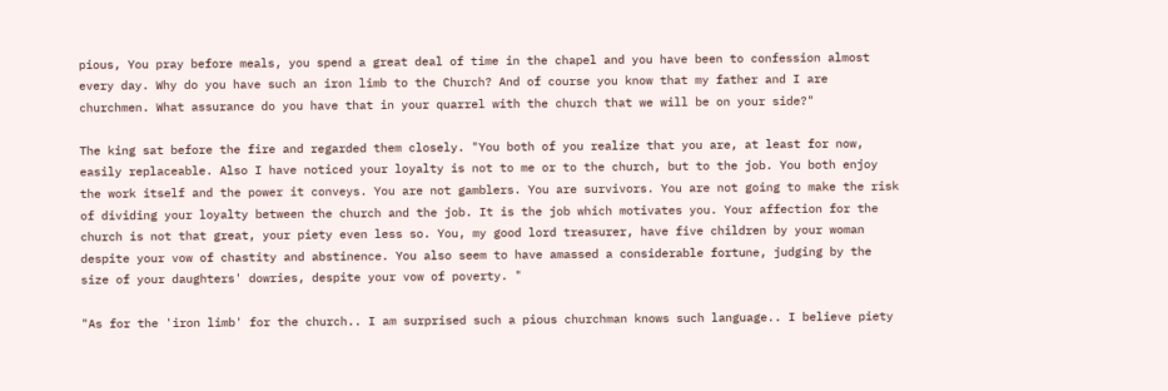pious, You pray before meals, you spend a great deal of time in the chapel and you have been to confession almost every day. Why do you have such an iron limb to the Church? And of course you know that my father and I are churchmen. What assurance do you have that in your quarrel with the church that we will be on your side?"

The king sat before the fire and regarded them closely. "You both of you realize that you are, at least for now, easily replaceable. Also I have noticed your loyalty is not to me or to the church, but to the job. You both enjoy the work itself and the power it conveys. You are not gamblers. You are survivors. You are not going to make the risk of dividing your loyalty between the church and the job. It is the job which motivates you. Your affection for the church is not that great, your piety even less so. You, my good lord treasurer, have five children by your woman despite your vow of chastity and abstinence. You also seem to have amassed a considerable fortune, judging by the size of your daughters' dowries, despite your vow of poverty. "

"As for the 'iron limb' for the church.. I am surprised such a pious churchman knows such language.. I believe piety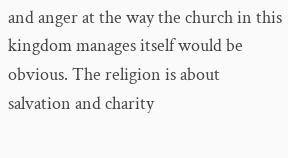and anger at the way the church in this kingdom manages itself would be obvious. The religion is about salvation and charity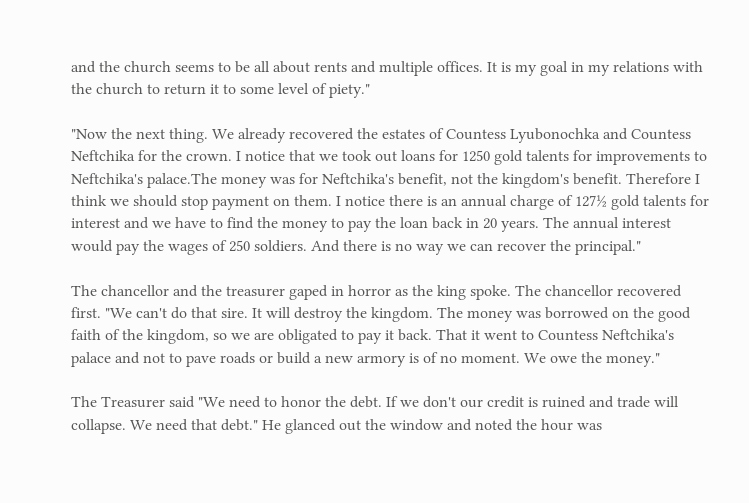and the church seems to be all about rents and multiple offices. It is my goal in my relations with the church to return it to some level of piety."

"Now the next thing. We already recovered the estates of Countess Lyubonochka and Countess Neftchika for the crown. I notice that we took out loans for 1250 gold talents for improvements to Neftchika's palace.The money was for Neftchika's benefit, not the kingdom's benefit. Therefore I think we should stop payment on them. I notice there is an annual charge of 127½ gold talents for interest and we have to find the money to pay the loan back in 20 years. The annual interest would pay the wages of 250 soldiers. And there is no way we can recover the principal."

The chancellor and the treasurer gaped in horror as the king spoke. The chancellor recovered first. "We can't do that sire. It will destroy the kingdom. The money was borrowed on the good faith of the kingdom, so we are obligated to pay it back. That it went to Countess Neftchika's palace and not to pave roads or build a new armory is of no moment. We owe the money."

The Treasurer said "We need to honor the debt. If we don't our credit is ruined and trade will collapse. We need that debt." He glanced out the window and noted the hour was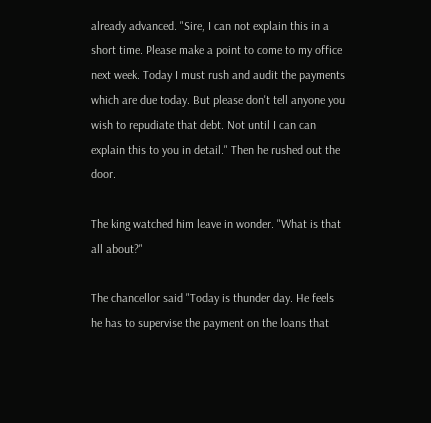already advanced. "Sire, I can not explain this in a short time. Please make a point to come to my office next week. Today I must rush and audit the payments which are due today. But please don't tell anyone you wish to repudiate that debt. Not until I can can explain this to you in detail." Then he rushed out the door.

The king watched him leave in wonder. "What is that all about?"

The chancellor said "Today is thunder day. He feels he has to supervise the payment on the loans that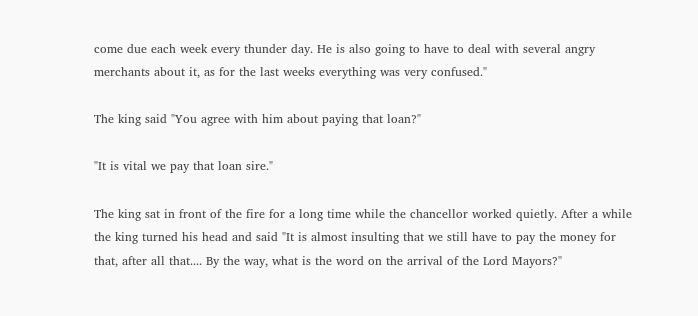come due each week every thunder day. He is also going to have to deal with several angry merchants about it, as for the last weeks everything was very confused."

The king said "You agree with him about paying that loan?"

"It is vital we pay that loan sire."

The king sat in front of the fire for a long time while the chancellor worked quietly. After a while the king turned his head and said "It is almost insulting that we still have to pay the money for that, after all that.... By the way, what is the word on the arrival of the Lord Mayors?"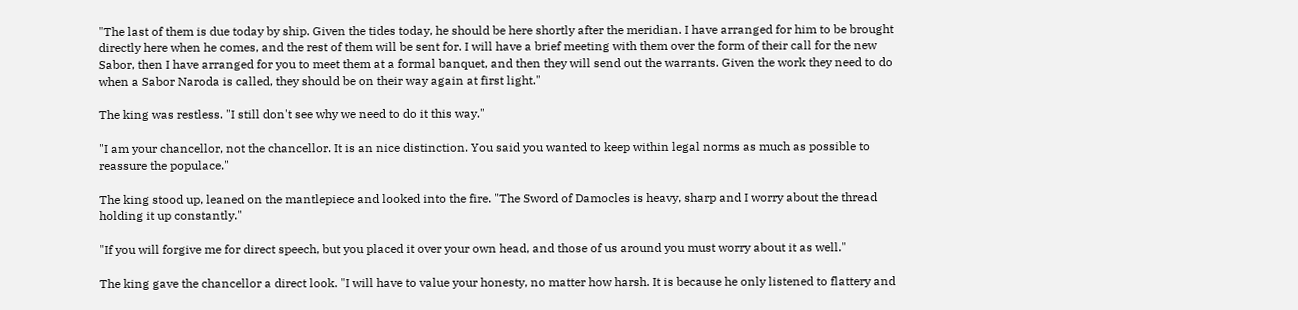"The last of them is due today by ship. Given the tides today, he should be here shortly after the meridian. I have arranged for him to be brought directly here when he comes, and the rest of them will be sent for. I will have a brief meeting with them over the form of their call for the new Sabor, then I have arranged for you to meet them at a formal banquet, and then they will send out the warrants. Given the work they need to do when a Sabor Naroda is called, they should be on their way again at first light."

The king was restless. "I still don't see why we need to do it this way."

"I am your chancellor, not the chancellor. It is an nice distinction. You said you wanted to keep within legal norms as much as possible to reassure the populace."

The king stood up, leaned on the mantlepiece and looked into the fire. "The Sword of Damocles is heavy, sharp and I worry about the thread holding it up constantly."

"If you will forgive me for direct speech, but you placed it over your own head, and those of us around you must worry about it as well."

The king gave the chancellor a direct look. "I will have to value your honesty, no matter how harsh. It is because he only listened to flattery and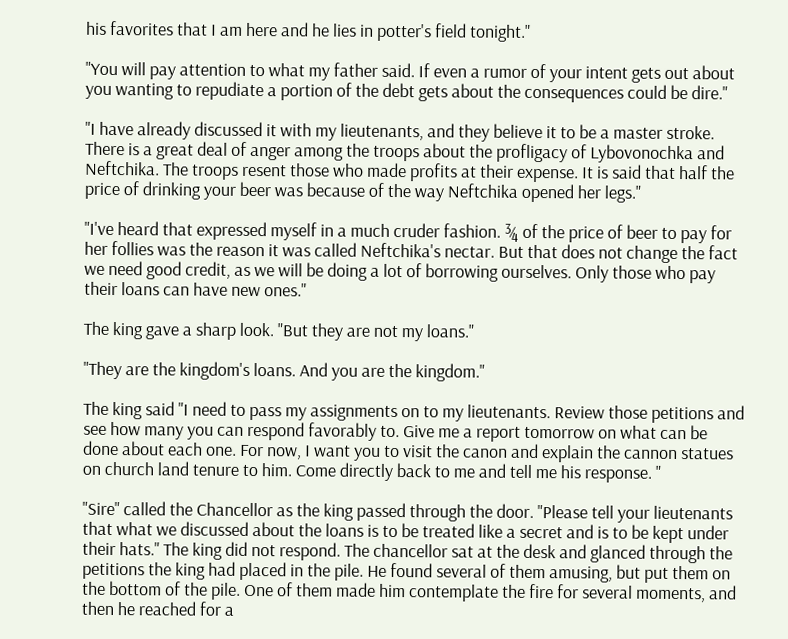his favorites that I am here and he lies in potter's field tonight."

"You will pay attention to what my father said. If even a rumor of your intent gets out about you wanting to repudiate a portion of the debt gets about the consequences could be dire."

"I have already discussed it with my lieutenants, and they believe it to be a master stroke. There is a great deal of anger among the troops about the profligacy of Lybovonochka and Neftchika. The troops resent those who made profits at their expense. It is said that half the price of drinking your beer was because of the way Neftchika opened her legs."

"I've heard that expressed myself in a much cruder fashion. ¾ of the price of beer to pay for her follies was the reason it was called Neftchika's nectar. But that does not change the fact we need good credit, as we will be doing a lot of borrowing ourselves. Only those who pay their loans can have new ones."

The king gave a sharp look. "But they are not my loans."

"They are the kingdom's loans. And you are the kingdom."

The king said "I need to pass my assignments on to my lieutenants. Review those petitions and see how many you can respond favorably to. Give me a report tomorrow on what can be done about each one. For now, I want you to visit the canon and explain the cannon statues on church land tenure to him. Come directly back to me and tell me his response. "

"Sire" called the Chancellor as the king passed through the door. "Please tell your lieutenants that what we discussed about the loans is to be treated like a secret and is to be kept under their hats." The king did not respond. The chancellor sat at the desk and glanced through the petitions the king had placed in the pile. He found several of them amusing, but put them on the bottom of the pile. One of them made him contemplate the fire for several moments, and then he reached for a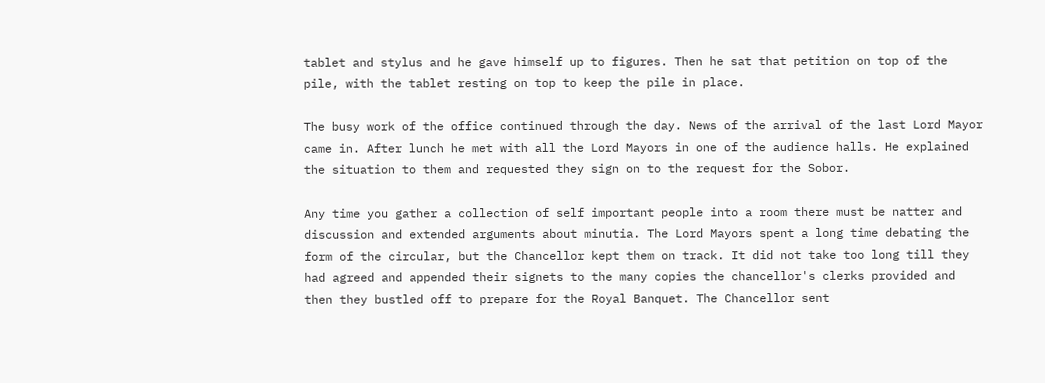tablet and stylus and he gave himself up to figures. Then he sat that petition on top of the pile, with the tablet resting on top to keep the pile in place.

The busy work of the office continued through the day. News of the arrival of the last Lord Mayor came in. After lunch he met with all the Lord Mayors in one of the audience halls. He explained the situation to them and requested they sign on to the request for the Sobor.

Any time you gather a collection of self important people into a room there must be natter and discussion and extended arguments about minutia. The Lord Mayors spent a long time debating the form of the circular, but the Chancellor kept them on track. It did not take too long till they had agreed and appended their signets to the many copies the chancellor's clerks provided and then they bustled off to prepare for the Royal Banquet. The Chancellor sent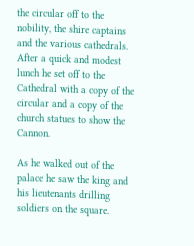the circular off to the nobility, the shire captains and the various cathedrals. After a quick and modest lunch he set off to the Cathedral with a copy of the circular and a copy of the church statues to show the Cannon.

As he walked out of the palace he saw the king and his lieutenants drilling soldiers on the square.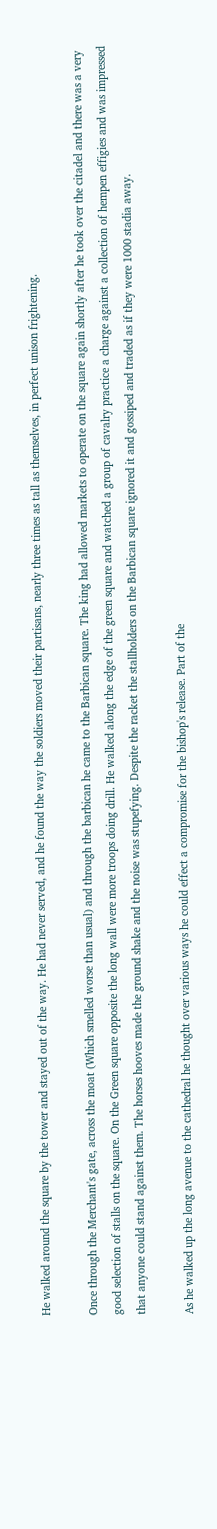He walked around the square by the tower and stayed out of the way. He had never served, and he found the way the soldiers moved their partisans, nearly three times as tall as themselves, in perfect unison frightening.

Once through the Merchant's gate, across the moat (Which smelled worse than usual) and through the barbican he came to the Barbican square. The king had allowed markets to operate on the square again shortly after he took over the citadel and there was a very good selection of stalls on the square. On the Green square opposite the long wall were more troops doing drill. He walked along the edge of the green square and watched a group of cavalry practice a charge against a collection of hempen effigies and was impressed that anyone could stand against them. The horses hooves made the ground shake and the noise was stupefying. Despite the racket the stallholders on the Barbican square ignored it and gossiped and traded as if they were 1000 stadia away.

As he walked up the long avenue to the cathedral he thought over various ways he could effect a compromise for the bishop's release. Part of the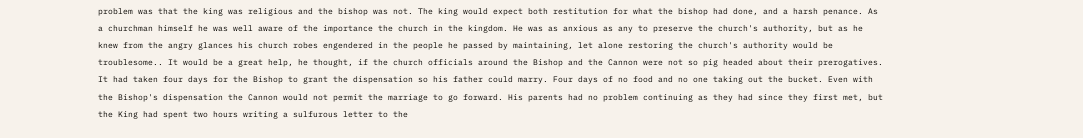problem was that the king was religious and the bishop was not. The king would expect both restitution for what the bishop had done, and a harsh penance. As a churchman himself he was well aware of the importance the church in the kingdom. He was as anxious as any to preserve the church's authority, but as he knew from the angry glances his church robes engendered in the people he passed by maintaining, let alone restoring the church's authority would be troublesome.. It would be a great help, he thought, if the church officials around the Bishop and the Cannon were not so pig headed about their prerogatives. It had taken four days for the Bishop to grant the dispensation so his father could marry. Four days of no food and no one taking out the bucket. Even with the Bishop's dispensation the Cannon would not permit the marriage to go forward. His parents had no problem continuing as they had since they first met, but the King had spent two hours writing a sulfurous letter to the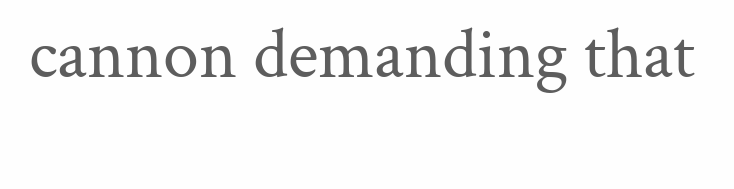cannon demanding that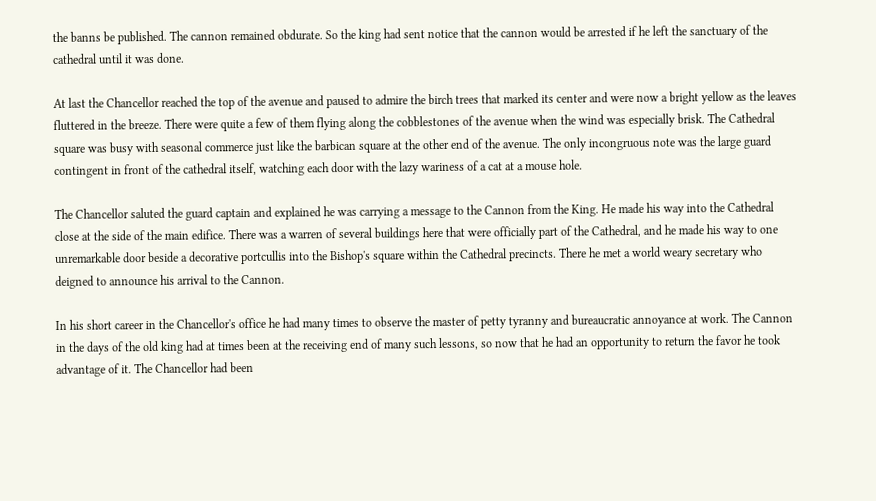the banns be published. The cannon remained obdurate. So the king had sent notice that the cannon would be arrested if he left the sanctuary of the cathedral until it was done.

At last the Chancellor reached the top of the avenue and paused to admire the birch trees that marked its center and were now a bright yellow as the leaves fluttered in the breeze. There were quite a few of them flying along the cobblestones of the avenue when the wind was especially brisk. The Cathedral square was busy with seasonal commerce just like the barbican square at the other end of the avenue. The only incongruous note was the large guard contingent in front of the cathedral itself, watching each door with the lazy wariness of a cat at a mouse hole.

The Chancellor saluted the guard captain and explained he was carrying a message to the Cannon from the King. He made his way into the Cathedral close at the side of the main edifice. There was a warren of several buildings here that were officially part of the Cathedral, and he made his way to one unremarkable door beside a decorative portcullis into the Bishop's square within the Cathedral precincts. There he met a world weary secretary who deigned to announce his arrival to the Cannon.

In his short career in the Chancellor's office he had many times to observe the master of petty tyranny and bureaucratic annoyance at work. The Cannon in the days of the old king had at times been at the receiving end of many such lessons, so now that he had an opportunity to return the favor he took advantage of it. The Chancellor had been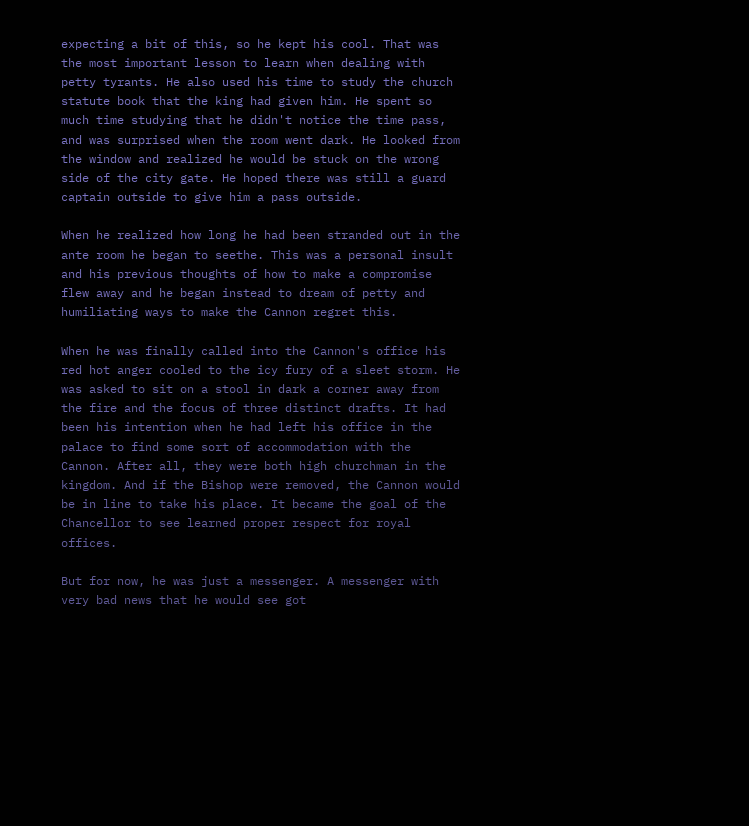expecting a bit of this, so he kept his cool. That was the most important lesson to learn when dealing with petty tyrants. He also used his time to study the church statute book that the king had given him. He spent so much time studying that he didn't notice the time pass, and was surprised when the room went dark. He looked from the window and realized he would be stuck on the wrong side of the city gate. He hoped there was still a guard captain outside to give him a pass outside.

When he realized how long he had been stranded out in the ante room he began to seethe. This was a personal insult and his previous thoughts of how to make a compromise flew away and he began instead to dream of petty and humiliating ways to make the Cannon regret this.

When he was finally called into the Cannon's office his red hot anger cooled to the icy fury of a sleet storm. He was asked to sit on a stool in dark a corner away from the fire and the focus of three distinct drafts. It had been his intention when he had left his office in the palace to find some sort of accommodation with the Cannon. After all, they were both high churchman in the kingdom. And if the Bishop were removed, the Cannon would be in line to take his place. It became the goal of the Chancellor to see learned proper respect for royal offices.

But for now, he was just a messenger. A messenger with very bad news that he would see got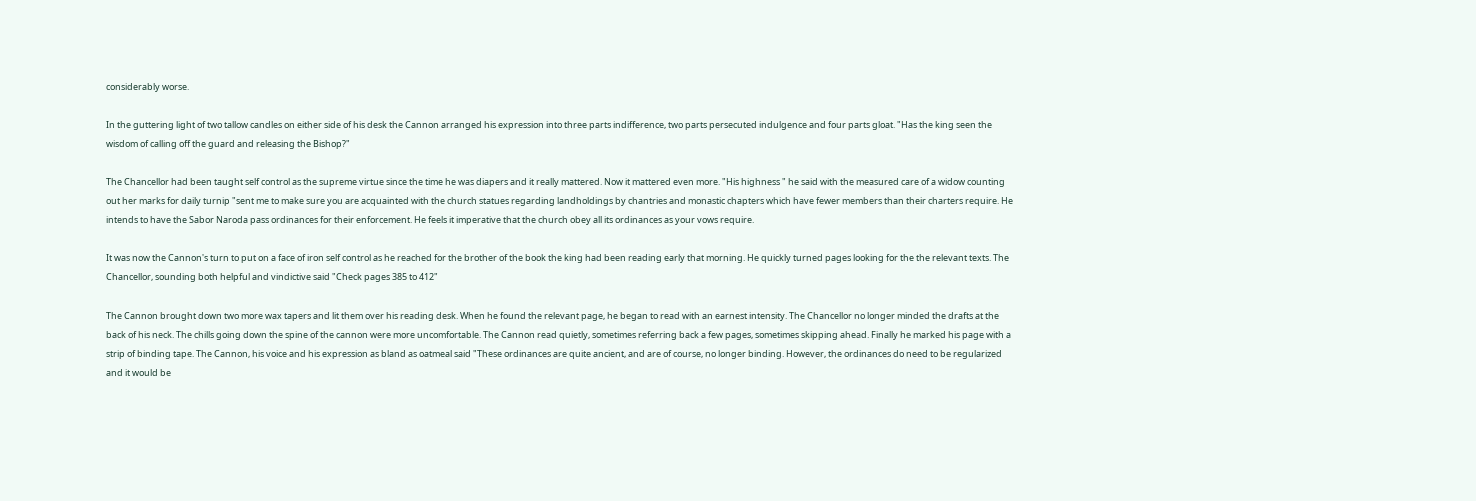considerably worse.

In the guttering light of two tallow candles on either side of his desk the Cannon arranged his expression into three parts indifference, two parts persecuted indulgence and four parts gloat. "Has the king seen the wisdom of calling off the guard and releasing the Bishop?"

The Chancellor had been taught self control as the supreme virtue since the time he was diapers and it really mattered. Now it mattered even more. "His highness " he said with the measured care of a widow counting out her marks for daily turnip "sent me to make sure you are acquainted with the church statues regarding landholdings by chantries and monastic chapters which have fewer members than their charters require. He intends to have the Sabor Naroda pass ordinances for their enforcement. He feels it imperative that the church obey all its ordinances as your vows require.

It was now the Cannon's turn to put on a face of iron self control as he reached for the brother of the book the king had been reading early that morning. He quickly turned pages looking for the the relevant texts. The Chancellor, sounding both helpful and vindictive said "Check pages 385 to 412"

The Cannon brought down two more wax tapers and lit them over his reading desk. When he found the relevant page, he began to read with an earnest intensity. The Chancellor no longer minded the drafts at the back of his neck. The chills going down the spine of the cannon were more uncomfortable. The Cannon read quietly, sometimes referring back a few pages, sometimes skipping ahead. Finally he marked his page with a strip of binding tape. The Cannon, his voice and his expression as bland as oatmeal said "These ordinances are quite ancient, and are of course, no longer binding. However, the ordinances do need to be regularized and it would be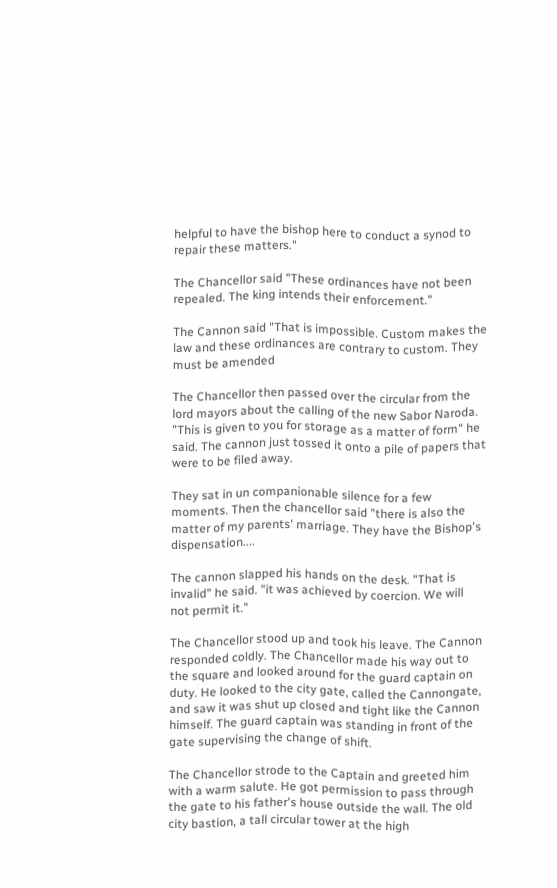helpful to have the bishop here to conduct a synod to repair these matters."

The Chancellor said "These ordinances have not been repealed. The king intends their enforcement."

The Cannon said "That is impossible. Custom makes the law and these ordinances are contrary to custom. They must be amended

The Chancellor then passed over the circular from the lord mayors about the calling of the new Sabor Naroda. "This is given to you for storage as a matter of form" he said. The cannon just tossed it onto a pile of papers that were to be filed away.

They sat in un companionable silence for a few moments. Then the chancellor said "there is also the matter of my parents' marriage. They have the Bishop's dispensation....

The cannon slapped his hands on the desk. "That is invalid" he said. "it was achieved by coercion. We will not permit it."

The Chancellor stood up and took his leave. The Cannon responded coldly. The Chancellor made his way out to the square and looked around for the guard captain on duty. He looked to the city gate, called the Cannongate, and saw it was shut up closed and tight like the Cannon himself. The guard captain was standing in front of the gate supervising the change of shift.

The Chancellor strode to the Captain and greeted him with a warm salute. He got permission to pass through the gate to his father's house outside the wall. The old city bastion, a tall circular tower at the high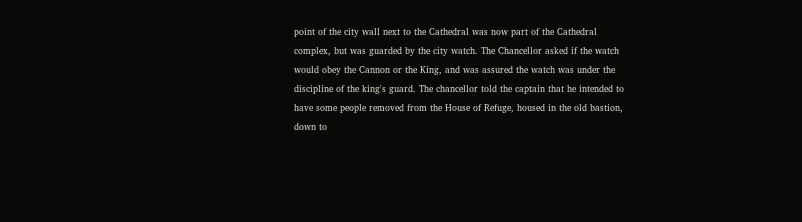point of the city wall next to the Cathedral was now part of the Cathedral complex, but was guarded by the city watch. The Chancellor asked if the watch would obey the Cannon or the King, and was assured the watch was under the discipline of the king's guard. The chancellor told the captain that he intended to have some people removed from the House of Refuge, housed in the old bastion, down to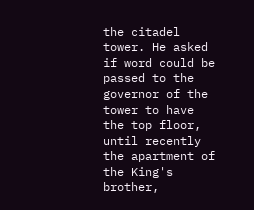the citadel tower. He asked if word could be passed to the governor of the tower to have the top floor, until recently the apartment of the King's brother,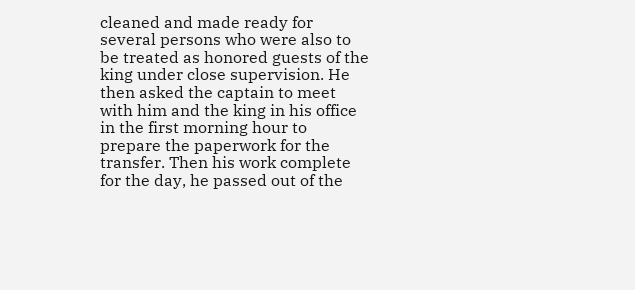cleaned and made ready for several persons who were also to be treated as honored guests of the king under close supervision. He then asked the captain to meet with him and the king in his office in the first morning hour to prepare the paperwork for the transfer. Then his work complete for the day, he passed out of the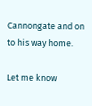Cannongate and on to his way home.

Let me know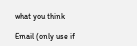what you think

Email (only use if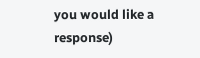you would like a response)